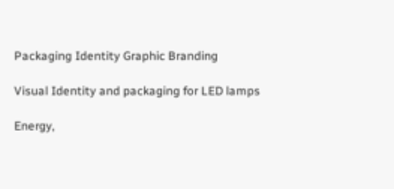Packaging Identity Graphic Branding

Visual Identity and packaging for LED lamps

Energy,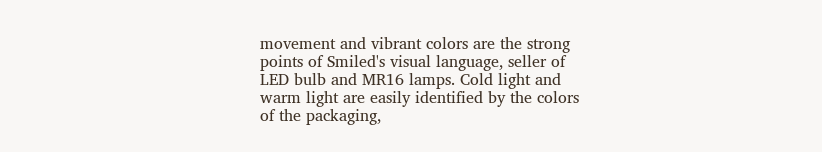movement and vibrant colors are the strong points of Smiled's visual language, seller of LED bulb and MR16 lamps. Cold light and warm light are easily identified by the colors of the packaging,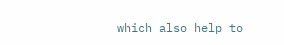which also help to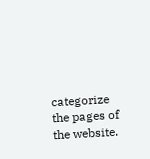categorize the pages of the website.